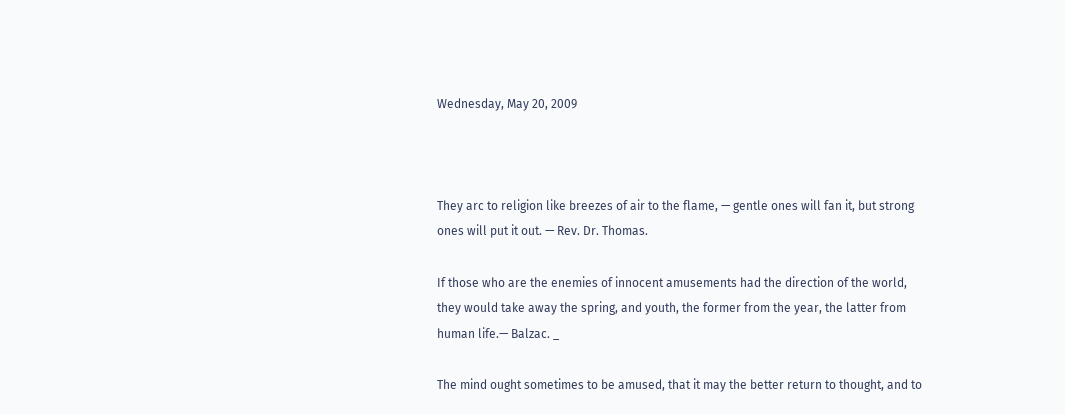Wednesday, May 20, 2009



They arc to religion like breezes of air to the flame, — gentle ones will fan it, but strong ones will put it out. — Rev. Dr. Thomas.

If those who are the enemies of innocent amusements had the direction of the world, they would take away the spring, and youth, the former from the year, the latter from human life.— Balzac. _

The mind ought sometimes to be amused, that it may the better return to thought, and to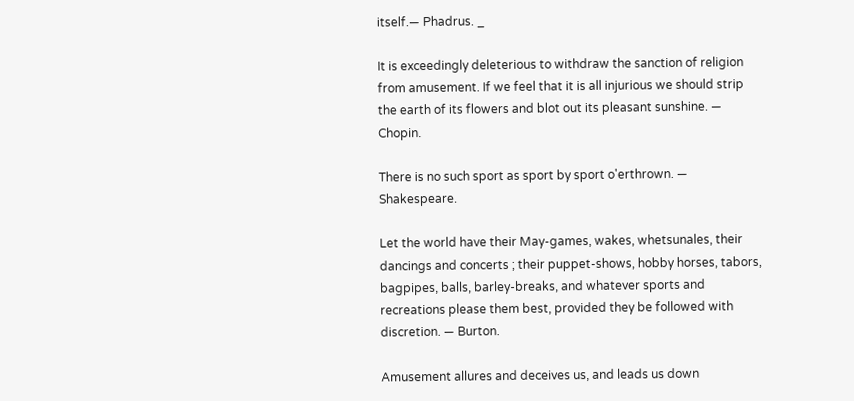itself.— Phadrus. _

It is exceedingly deleterious to withdraw the sanction of religion from amusement. If we feel that it is all injurious we should strip the earth of its flowers and blot out its pleasant sunshine. — Chopin.

There is no such sport as sport by sport o'erthrown. — Shakespeare.

Let the world have their May-games, wakes, whetsunales, their dancings and concerts ; their puppet-shows, hobby horses, tabors, bagpipes, balls, barley-breaks, and whatever sports and recreations please them best, provided they be followed with discretion. — Burton.

Amusement allures and deceives us, and leads us down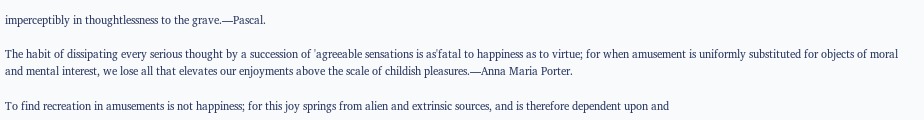imperceptibly in thoughtlessness to the grave.—Pascal.

The habit of dissipating every serious thought by a succession of 'agreeable sensations is as'fatal to happiness as to virtue; for when amusement is uniformly substituted for objects of moral and mental interest, we lose all that elevates our enjoyments above the scale of childish pleasures.—Anna Maria Porter.

To find recreation in amusements is not happiness; for this joy springs from alien and extrinsic sources, and is therefore dependent upon and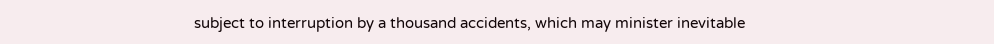subject to interruption by a thousand accidents, which may minister inevitable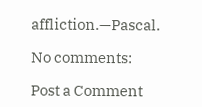affliction.—Pascal.

No comments:

Post a Comment